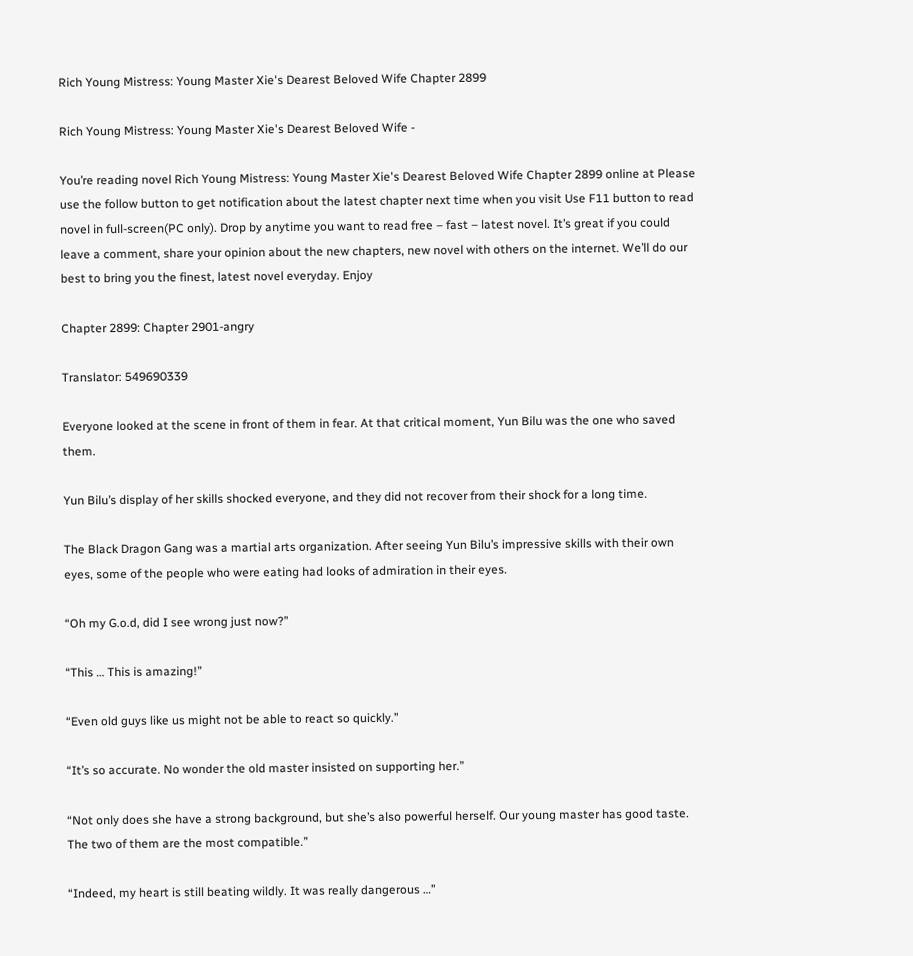Rich Young Mistress: Young Master Xie's Dearest Beloved Wife Chapter 2899

Rich Young Mistress: Young Master Xie's Dearest Beloved Wife -

You’re reading novel Rich Young Mistress: Young Master Xie's Dearest Beloved Wife Chapter 2899 online at Please use the follow button to get notification about the latest chapter next time when you visit Use F11 button to read novel in full-screen(PC only). Drop by anytime you want to read free – fast – latest novel. It’s great if you could leave a comment, share your opinion about the new chapters, new novel with others on the internet. We’ll do our best to bring you the finest, latest novel everyday. Enjoy

Chapter 2899: Chapter 2901-angry

Translator: 549690339

Everyone looked at the scene in front of them in fear. At that critical moment, Yun Bilu was the one who saved them.

Yun Bilu’s display of her skills shocked everyone, and they did not recover from their shock for a long time.

The Black Dragon Gang was a martial arts organization. After seeing Yun Bilu’s impressive skills with their own eyes, some of the people who were eating had looks of admiration in their eyes.

“Oh my G.o.d, did I see wrong just now?”

“This … This is amazing!”

“Even old guys like us might not be able to react so quickly.”

“It’s so accurate. No wonder the old master insisted on supporting her.”

“Not only does she have a strong background, but she’s also powerful herself. Our young master has good taste. The two of them are the most compatible.”

“Indeed, my heart is still beating wildly. It was really dangerous …”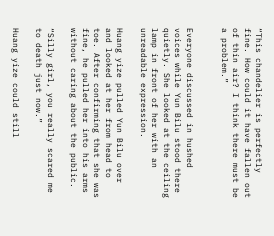“This chandelier is perfectly fine. How could it have fallen out of thin air? I think there must be a problem.”


Everyone discussed in hushed voices while Yun Bilu stood there quietly. She looked at the ceiling lamp in front of her with an unreadable expression.

Huang yize pulled Yun Bilu over and looked at her from head to toe. After confirming that she was fine, he pulled her into his arms without caring about the public.

“Silly girl, you really scared me to death just now.”

Huang yize could still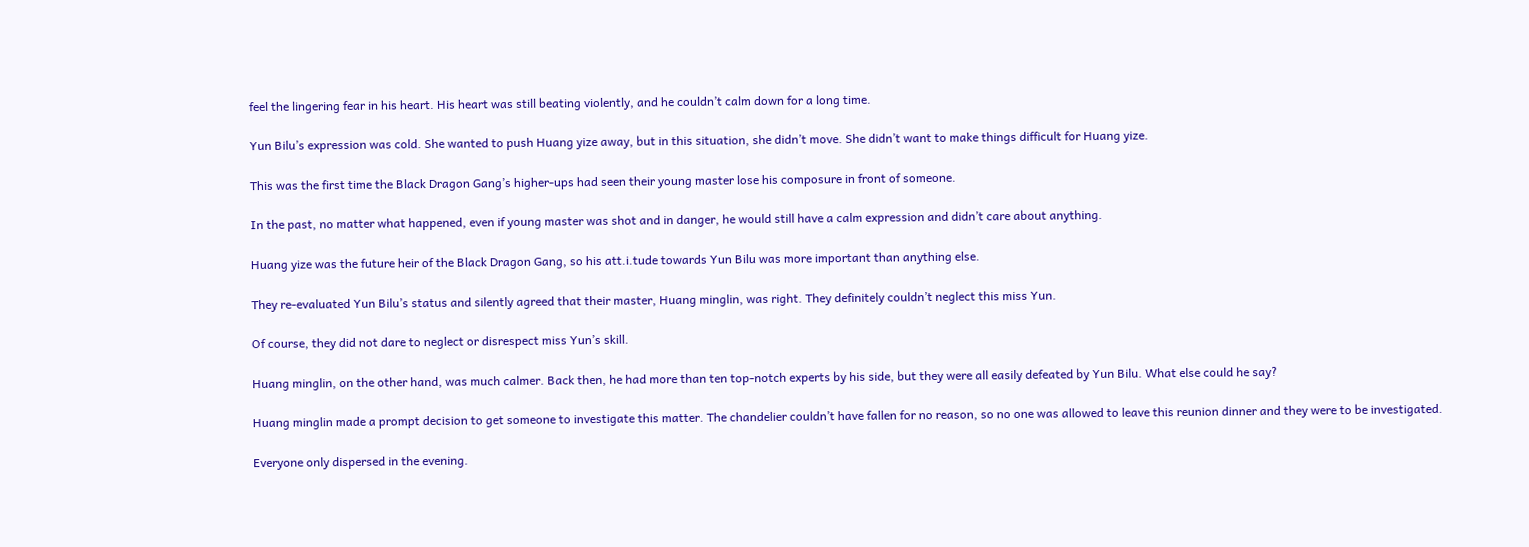feel the lingering fear in his heart. His heart was still beating violently, and he couldn’t calm down for a long time.

Yun Bilu’s expression was cold. She wanted to push Huang yize away, but in this situation, she didn’t move. She didn’t want to make things difficult for Huang yize.

This was the first time the Black Dragon Gang’s higher-ups had seen their young master lose his composure in front of someone.

In the past, no matter what happened, even if young master was shot and in danger, he would still have a calm expression and didn’t care about anything.

Huang yize was the future heir of the Black Dragon Gang, so his att.i.tude towards Yun Bilu was more important than anything else.

They re-evaluated Yun Bilu’s status and silently agreed that their master, Huang minglin, was right. They definitely couldn’t neglect this miss Yun.

Of course, they did not dare to neglect or disrespect miss Yun’s skill.

Huang minglin, on the other hand, was much calmer. Back then, he had more than ten top-notch experts by his side, but they were all easily defeated by Yun Bilu. What else could he say?

Huang minglin made a prompt decision to get someone to investigate this matter. The chandelier couldn’t have fallen for no reason, so no one was allowed to leave this reunion dinner and they were to be investigated.

Everyone only dispersed in the evening.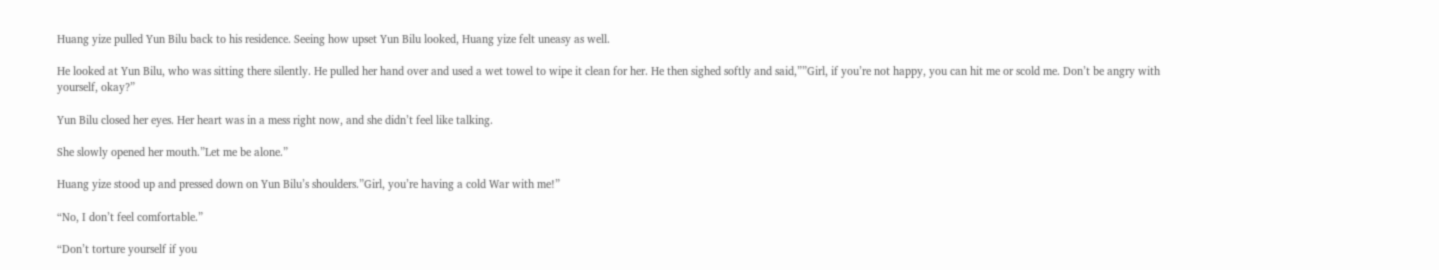Huang yize pulled Yun Bilu back to his residence. Seeing how upset Yun Bilu looked, Huang yize felt uneasy as well.

He looked at Yun Bilu, who was sitting there silently. He pulled her hand over and used a wet towel to wipe it clean for her. He then sighed softly and said,””Girl, if you’re not happy, you can hit me or scold me. Don’t be angry with yourself, okay?”

Yun Bilu closed her eyes. Her heart was in a mess right now, and she didn’t feel like talking.

She slowly opened her mouth.”Let me be alone.”

Huang yize stood up and pressed down on Yun Bilu’s shoulders.”Girl, you’re having a cold War with me!”

“No, I don’t feel comfortable.”

“Don’t torture yourself if you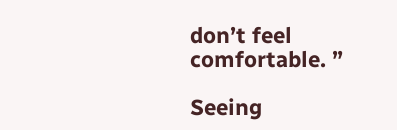don’t feel comfortable. ”

Seeing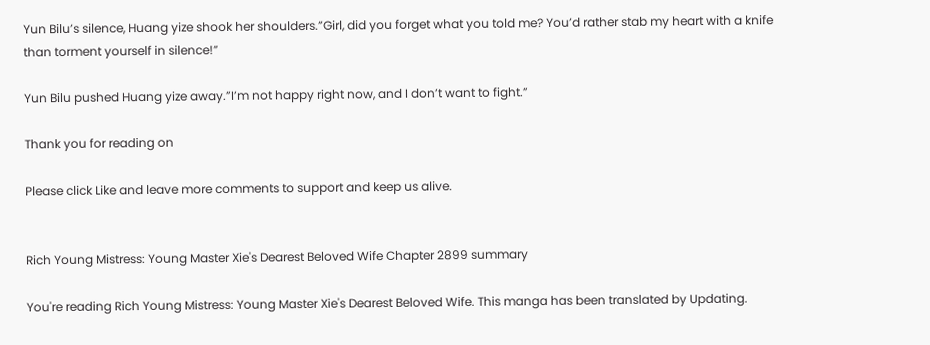Yun Bilu’s silence, Huang yize shook her shoulders.”Girl, did you forget what you told me? You’d rather stab my heart with a knife than torment yourself in silence!”

Yun Bilu pushed Huang yize away.”I’m not happy right now, and I don’t want to fight.”

Thank you for reading on

Please click Like and leave more comments to support and keep us alive.


Rich Young Mistress: Young Master Xie's Dearest Beloved Wife Chapter 2899 summary

You're reading Rich Young Mistress: Young Master Xie's Dearest Beloved Wife. This manga has been translated by Updating.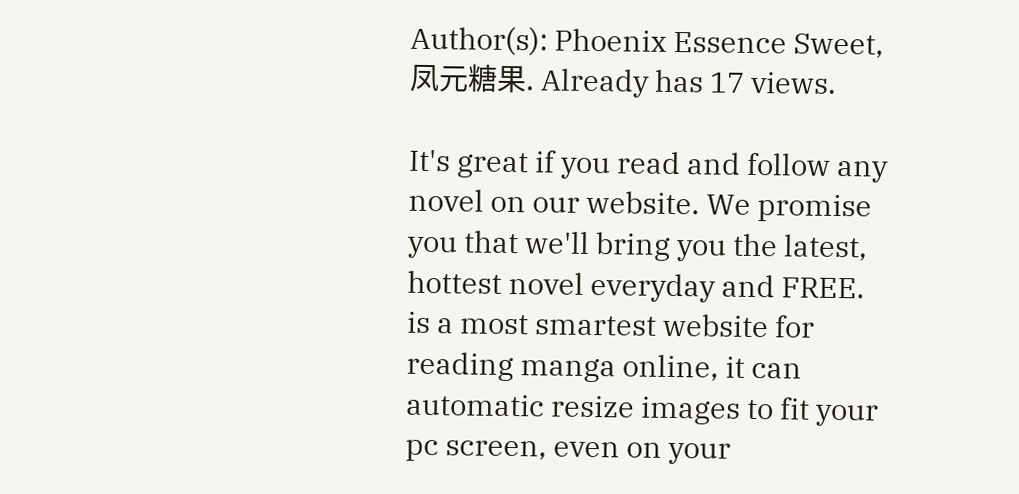Author(s): Phoenix Essence Sweet, 凤元糖果. Already has 17 views.

It's great if you read and follow any novel on our website. We promise you that we'll bring you the latest, hottest novel everyday and FREE. is a most smartest website for reading manga online, it can automatic resize images to fit your pc screen, even on your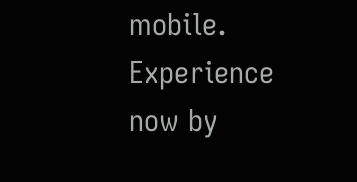mobile. Experience now by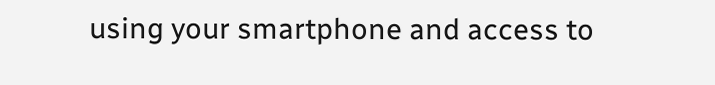using your smartphone and access to